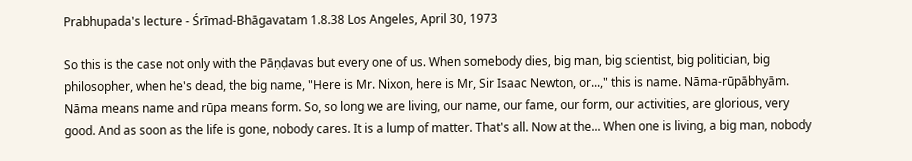Prabhupada's lecture - Śrīmad-Bhāgavatam 1.8.38 Los Angeles, April 30, 1973

So this is the case not only with the Pāṇḍavas but every one of us. When somebody dies, big man, big scientist, big politician, big philosopher, when he's dead, the big name, "Here is Mr. Nixon, here is Mr, Sir Isaac Newton, or...," this is name. Nāma-rūpābhyām. Nāma means name and rūpa means form. So, so long we are living, our name, our fame, our form, our activities, are glorious, very good. And as soon as the life is gone, nobody cares. It is a lump of matter. That's all. Now at the... When one is living, a big man, nobody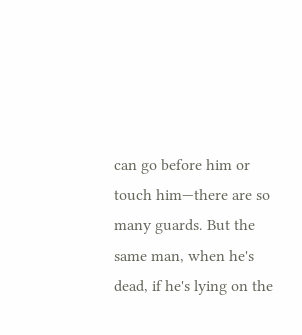can go before him or touch him—there are so many guards. But the same man, when he's dead, if he's lying on the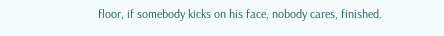floor, if somebody kicks on his face, nobody cares, finished.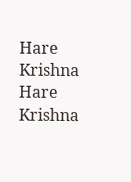Hare Krishna Hare Krishna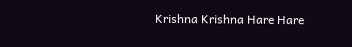Krishna Krishna Hare Hare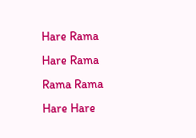Hare Rama Hare Rama Rama Rama Hare Hare